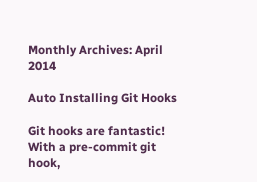Monthly Archives: April 2014

Auto Installing Git Hooks

Git hooks are fantastic! With a pre-commit git hook,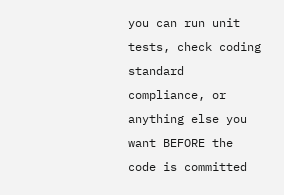you can run unit tests, check coding standard compliance, or anything else you want BEFORE the code is committed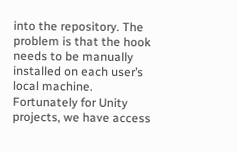into the repository. The problem is that the hook needs to be manually installed on each user’s local machine. Fortunately for Unity projects, we have access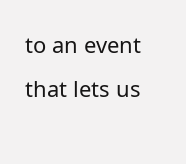to an event that lets us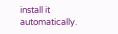install it automatically.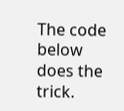The code below does the trick.